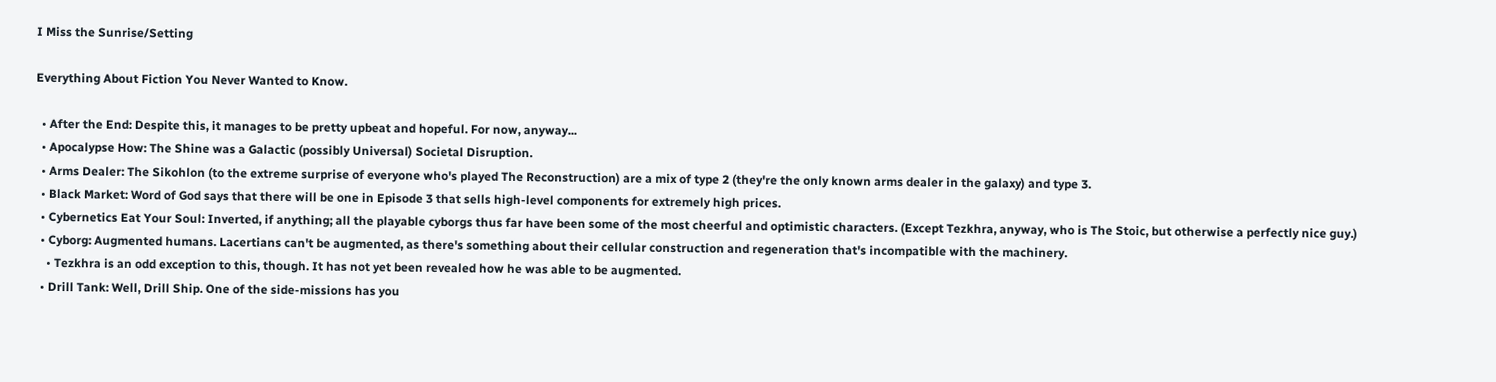I Miss the Sunrise/Setting

Everything About Fiction You Never Wanted to Know.

  • After the End: Despite this, it manages to be pretty upbeat and hopeful. For now, anyway...
  • Apocalypse How: The Shine was a Galactic (possibly Universal) Societal Disruption.
  • Arms Dealer: The Sikohlon (to the extreme surprise of everyone who's played The Reconstruction) are a mix of type 2 (they're the only known arms dealer in the galaxy) and type 3.
  • Black Market: Word of God says that there will be one in Episode 3 that sells high-level components for extremely high prices.
  • Cybernetics Eat Your Soul: Inverted, if anything; all the playable cyborgs thus far have been some of the most cheerful and optimistic characters. (Except Tezkhra, anyway, who is The Stoic, but otherwise a perfectly nice guy.)
  • Cyborg: Augmented humans. Lacertians can't be augmented, as there's something about their cellular construction and regeneration that's incompatible with the machinery.
    • Tezkhra is an odd exception to this, though. It has not yet been revealed how he was able to be augmented.
  • Drill Tank: Well, Drill Ship. One of the side-missions has you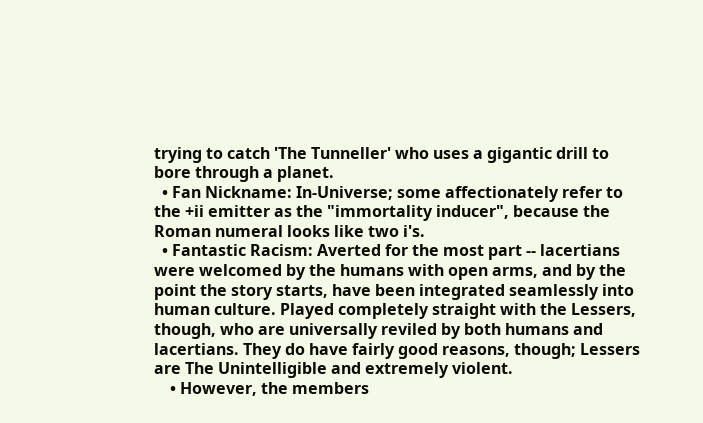trying to catch 'The Tunneller' who uses a gigantic drill to bore through a planet.
  • Fan Nickname: In-Universe; some affectionately refer to the +ii emitter as the "immortality inducer", because the Roman numeral looks like two i's.
  • Fantastic Racism: Averted for the most part -- lacertians were welcomed by the humans with open arms, and by the point the story starts, have been integrated seamlessly into human culture. Played completely straight with the Lessers, though, who are universally reviled by both humans and lacertians. They do have fairly good reasons, though; Lessers are The Unintelligible and extremely violent.
    • However, the members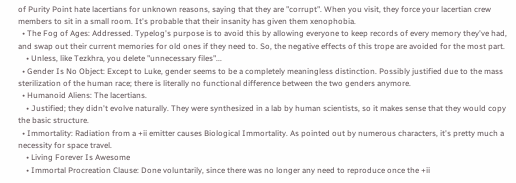of Purity Point hate lacertians for unknown reasons, saying that they are "corrupt". When you visit, they force your lacertian crew members to sit in a small room. It's probable that their insanity has given them xenophobia.
  • The Fog of Ages: Addressed. Typelog's purpose is to avoid this by allowing everyone to keep records of every memory they've had, and swap out their current memories for old ones if they need to. So, the negative effects of this trope are avoided for the most part.
    • Unless, like Tezkhra, you delete "unnecessary files"...
  • Gender Is No Object: Except to Luke, gender seems to be a completely meaningless distinction. Possibly justified due to the mass sterilization of the human race; there is literally no functional difference between the two genders anymore.
  • Humanoid Aliens: The lacertians.
    • Justified; they didn't evolve naturally. They were synthesized in a lab by human scientists, so it makes sense that they would copy the basic structure.
  • Immortality: Radiation from a +ii emitter causes Biological Immortality. As pointed out by numerous characters, it's pretty much a necessity for space travel.
    • Living Forever Is Awesome
    • Immortal Procreation Clause: Done voluntarily, since there was no longer any need to reproduce once the +ii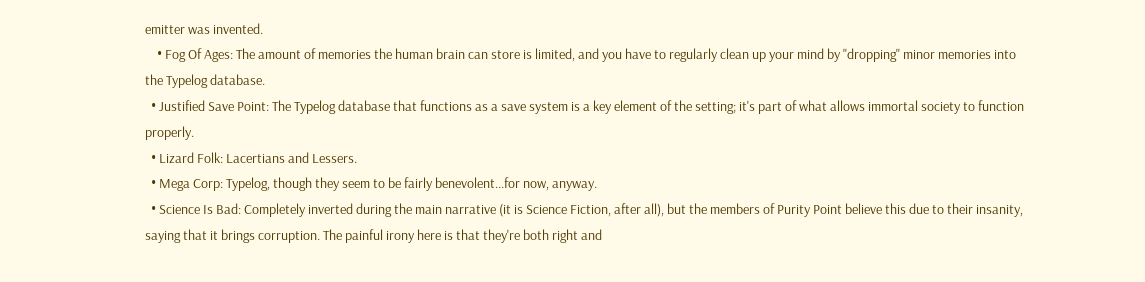emitter was invented.
    • Fog Of Ages: The amount of memories the human brain can store is limited, and you have to regularly clean up your mind by "dropping" minor memories into the Typelog database.
  • Justified Save Point: The Typelog database that functions as a save system is a key element of the setting; it's part of what allows immortal society to function properly.
  • Lizard Folk: Lacertians and Lessers.
  • Mega Corp: Typelog, though they seem to be fairly benevolent...for now, anyway.
  • Science Is Bad: Completely inverted during the main narrative (it is Science Fiction, after all), but the members of Purity Point believe this due to their insanity, saying that it brings corruption. The painful irony here is that they're both right and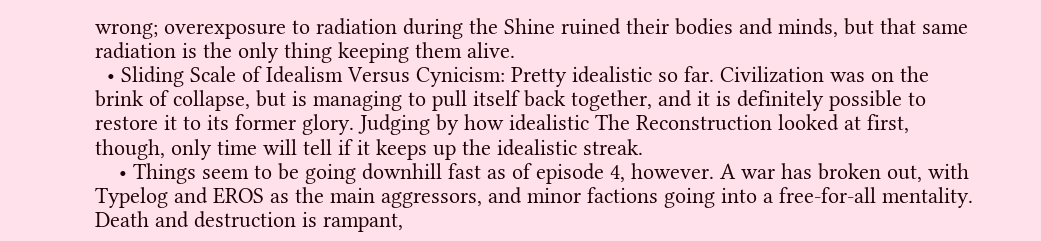wrong; overexposure to radiation during the Shine ruined their bodies and minds, but that same radiation is the only thing keeping them alive.
  • Sliding Scale of Idealism Versus Cynicism: Pretty idealistic so far. Civilization was on the brink of collapse, but is managing to pull itself back together, and it is definitely possible to restore it to its former glory. Judging by how idealistic The Reconstruction looked at first, though, only time will tell if it keeps up the idealistic streak.
    • Things seem to be going downhill fast as of episode 4, however. A war has broken out, with Typelog and EROS as the main aggressors, and minor factions going into a free-for-all mentality. Death and destruction is rampant,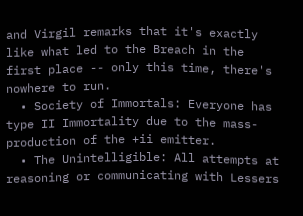and Virgil remarks that it's exactly like what led to the Breach in the first place -- only this time, there's nowhere to run.
  • Society of Immortals: Everyone has type II Immortality due to the mass-production of the +ii emitter.
  • The Unintelligible: All attempts at reasoning or communicating with Lessers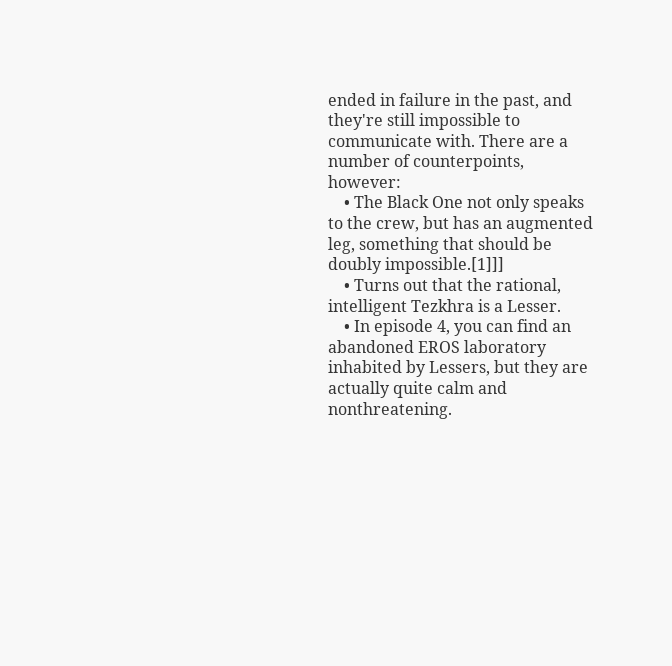ended in failure in the past, and they're still impossible to communicate with. There are a number of counterpoints, however:
    • The Black One not only speaks to the crew, but has an augmented leg, something that should be doubly impossible.[1]]]
    • Turns out that the rational, intelligent Tezkhra is a Lesser.
    • In episode 4, you can find an abandoned EROS laboratory inhabited by Lessers, but they are actually quite calm and nonthreatening.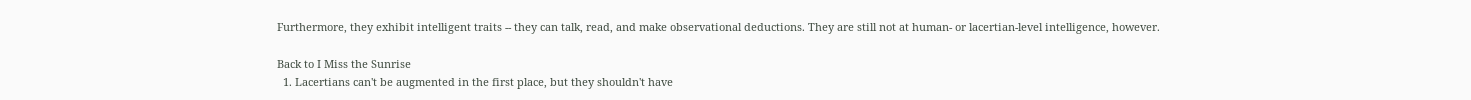Furthermore, they exhibit intelligent traits -- they can talk, read, and make observational deductions. They are still not at human- or lacertian-level intelligence, however.

Back to I Miss the Sunrise
  1. Lacertians can't be augmented in the first place, but they shouldn't have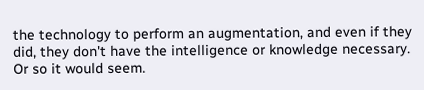the technology to perform an augmentation, and even if they did, they don't have the intelligence or knowledge necessary. Or so it would seem.